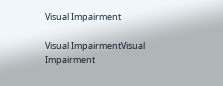Visual Impairment

Visual ImpairmentVisual Impairment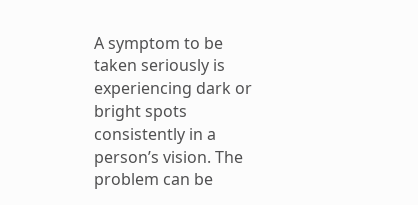A symptom to be taken seriously is experiencing dark or bright spots consistently in a person’s vision. The problem can be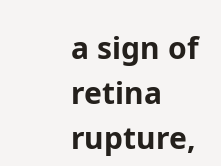a sign of retina rupture,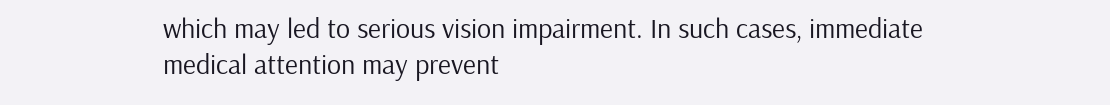which may led to serious vision impairment. In such cases, immediate medical attention may prevent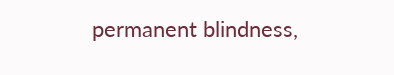permanent blindness,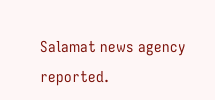Salamat news agency reported.